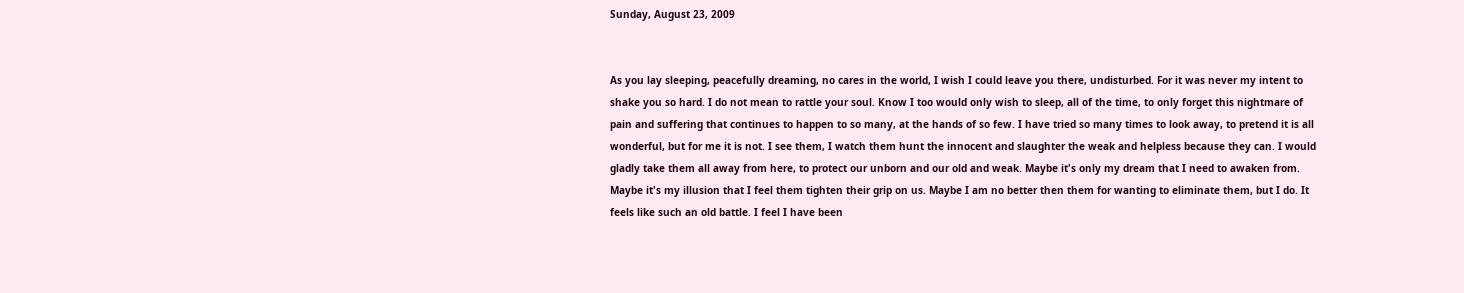Sunday, August 23, 2009


As you lay sleeping, peacefully dreaming, no cares in the world, I wish I could leave you there, undisturbed. For it was never my intent to shake you so hard. I do not mean to rattle your soul. Know I too would only wish to sleep, all of the time, to only forget this nightmare of pain and suffering that continues to happen to so many, at the hands of so few. I have tried so many times to look away, to pretend it is all wonderful, but for me it is not. I see them, I watch them hunt the innocent and slaughter the weak and helpless because they can. I would gladly take them all away from here, to protect our unborn and our old and weak. Maybe it's only my dream that I need to awaken from. Maybe it's my illusion that I feel them tighten their grip on us. Maybe I am no better then them for wanting to eliminate them, but I do. It feels like such an old battle. I feel I have been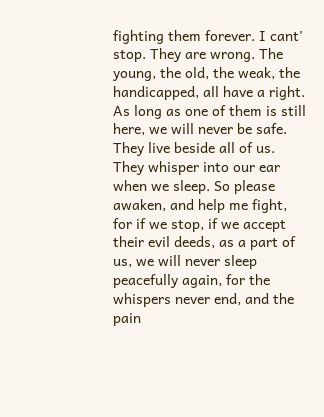fighting them forever. I cant' stop. They are wrong. The young, the old, the weak, the handicapped, all have a right. As long as one of them is still here, we will never be safe. They live beside all of us. They whisper into our ear when we sleep. So please awaken, and help me fight, for if we stop, if we accept their evil deeds, as a part of us, we will never sleep peacefully again, for the whispers never end, and the pain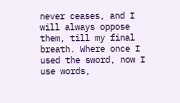never ceases, and I will always oppose them, till my final breath. Where once I used the sword, now I use words,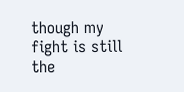though my fight is still the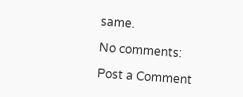same.

No comments:

Post a Comment